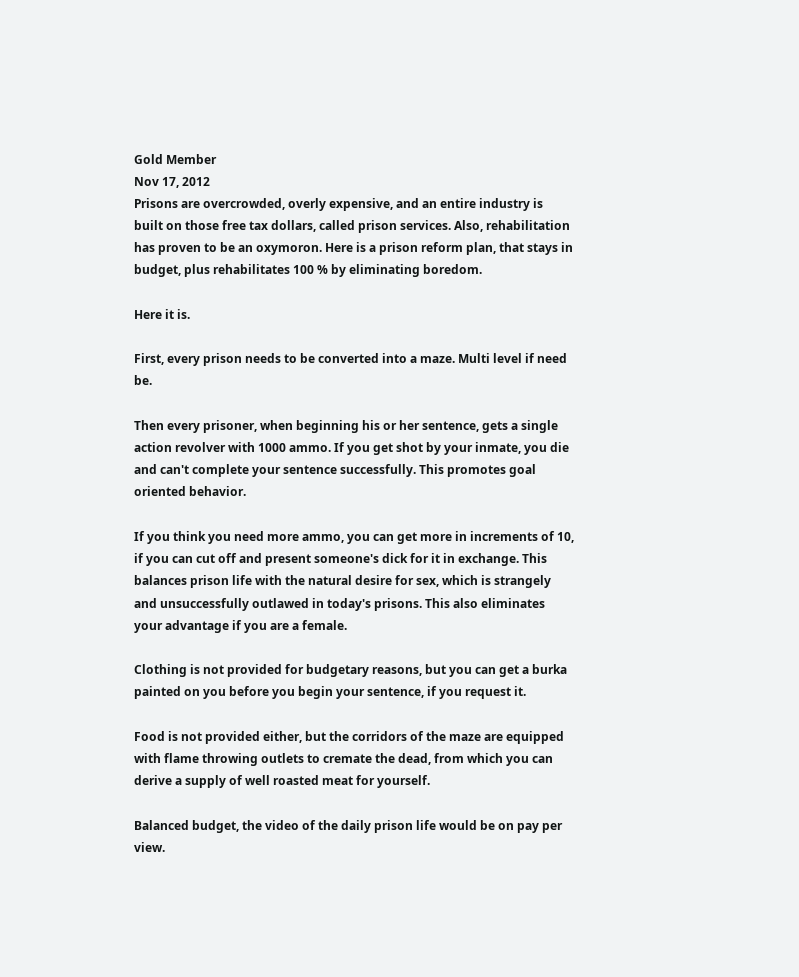Gold Member
Nov 17, 2012
Prisons are overcrowded, overly expensive, and an entire industry is built on those free tax dollars, called prison services. Also, rehabilitation has proven to be an oxymoron. Here is a prison reform plan, that stays in budget, plus rehabilitates 100 % by eliminating boredom.

Here it is.

First, every prison needs to be converted into a maze. Multi level if need be.

Then every prisoner, when beginning his or her sentence, gets a single action revolver with 1000 ammo. If you get shot by your inmate, you die and can't complete your sentence successfully. This promotes goal oriented behavior.

If you think you need more ammo, you can get more in increments of 10, if you can cut off and present someone's dick for it in exchange. This balances prison life with the natural desire for sex, which is strangely and unsuccessfully outlawed in today's prisons. This also eliminates your advantage if you are a female.

Clothing is not provided for budgetary reasons, but you can get a burka painted on you before you begin your sentence, if you request it.

Food is not provided either, but the corridors of the maze are equipped with flame throwing outlets to cremate the dead, from which you can derive a supply of well roasted meat for yourself.

Balanced budget, the video of the daily prison life would be on pay per view.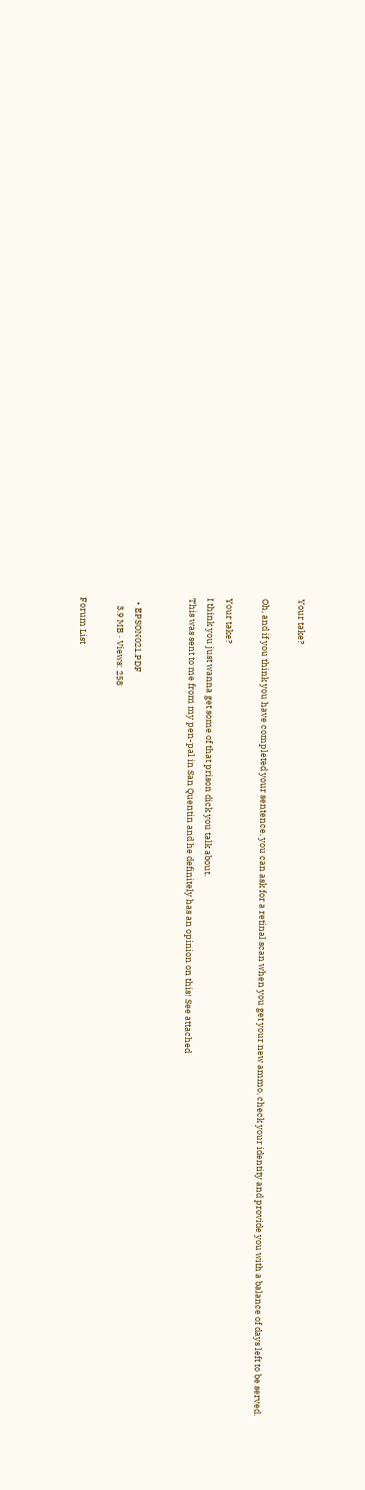Your take?

Oh, and if you think you have completed your sentence, you can ask for a retinal scan when you get your new ammo, check your identity and provide you with a balance of days left to be served.

Your take?
I think you just wanna get some of that prison dick you talk about.
This was sent to me from my pen-pal in San Quentin and he definitely has an opinion on this! See attached


  • EPSON021.PDF
    3.9 MB · Views: 258

Forum List